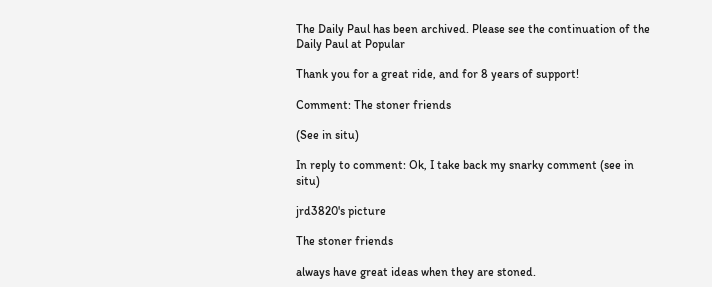The Daily Paul has been archived. Please see the continuation of the Daily Paul at Popular

Thank you for a great ride, and for 8 years of support!

Comment: The stoner friends

(See in situ)

In reply to comment: Ok, I take back my snarky comment (see in situ)

jrd3820's picture

The stoner friends

always have great ideas when they are stoned.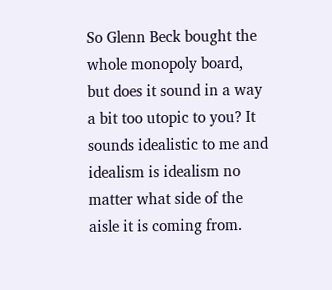So Glenn Beck bought the whole monopoly board, but does it sound in a way a bit too utopic to you? It sounds idealistic to me and idealism is idealism no matter what side of the aisle it is coming from.